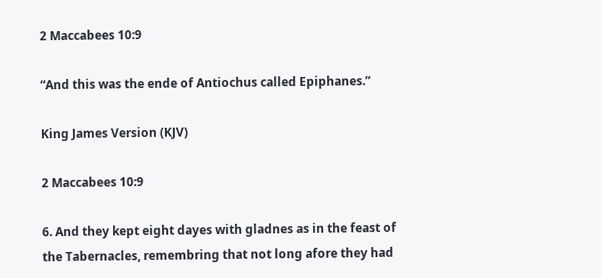2 Maccabees 10:9

“And this was the ende of Antiochus called Epiphanes.”

King James Version (KJV)

2 Maccabees 10:9

6. And they kept eight dayes with gladnes as in the feast of the Tabernacles, remembring that not long afore they had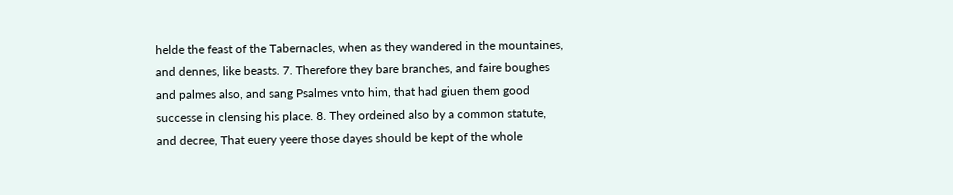helde the feast of the Tabernacles, when as they wandered in the mountaines, and dennes, like beasts. 7. Therefore they bare branches, and faire boughes and palmes also, and sang Psalmes vnto him, that had giuen them good successe in clensing his place. 8. They ordeined also by a common statute, and decree, That euery yeere those dayes should be kept of the whole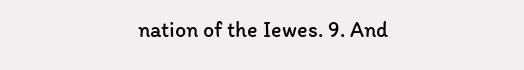nation of the Iewes. 9. And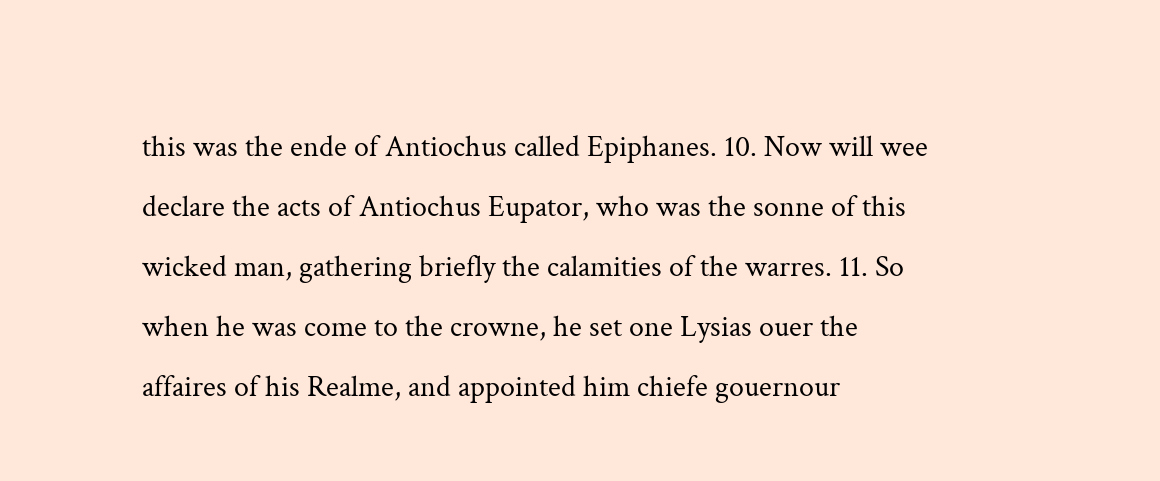this was the ende of Antiochus called Epiphanes. 10. Now will wee declare the acts of Antiochus Eupator, who was the sonne of this wicked man, gathering briefly the calamities of the warres. 11. So when he was come to the crowne, he set one Lysias ouer the affaires of his Realme, and appointed him chiefe gouernour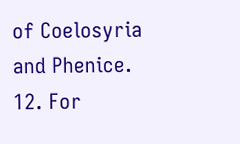of Coelosyria and Phenice. 12. For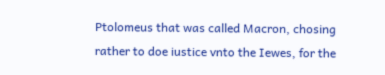Ptolomeus that was called Macron, chosing rather to doe iustice vnto the Iewes, for the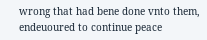wrong that had bene done vnto them, endeuoured to continue peace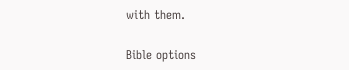with them.

Bible options